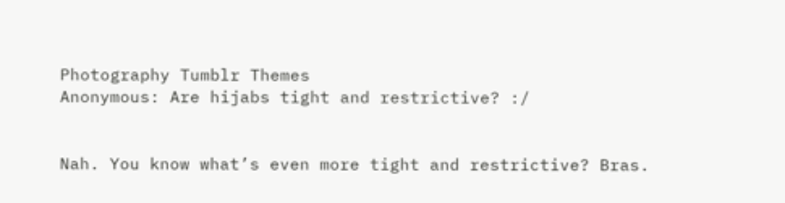Photography Tumblr Themes
Anonymous: Are hijabs tight and restrictive? :/


Nah. You know what’s even more tight and restrictive? Bras.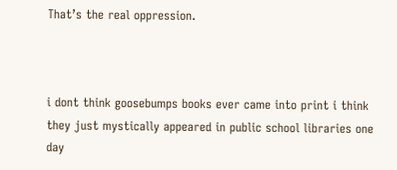That’s the real oppression.



i dont think goosebumps books ever came into print i think they just mystically appeared in public school libraries one day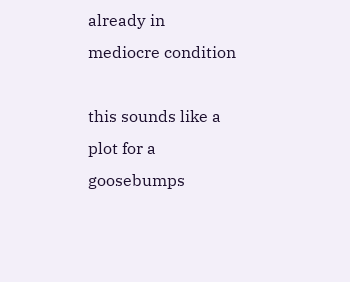already in mediocre condition

this sounds like a plot for a goosebumps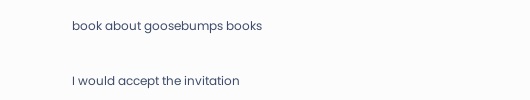book about goosebumps books


I would accept the invitation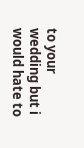to your wedding but i would hate to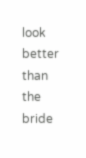look better than the bride